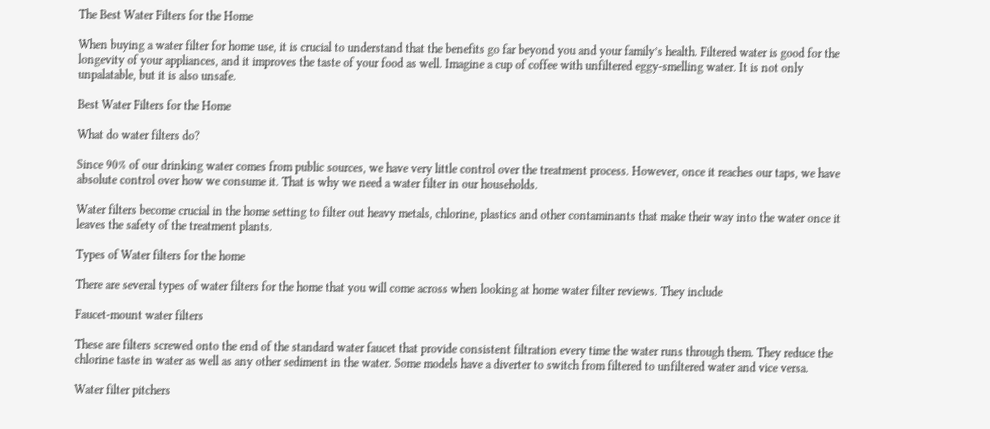The Best Water Filters for the Home

When buying a water filter for home use, it is crucial to understand that the benefits go far beyond you and your family’s health. Filtered water is good for the longevity of your appliances, and it improves the taste of your food as well. Imagine a cup of coffee with unfiltered eggy-smelling water. It is not only unpalatable, but it is also unsafe.

Best Water Filters for the Home

What do water filters do?

Since 90% of our drinking water comes from public sources, we have very little control over the treatment process. However, once it reaches our taps, we have absolute control over how we consume it. That is why we need a water filter in our households.

Water filters become crucial in the home setting to filter out heavy metals, chlorine, plastics and other contaminants that make their way into the water once it leaves the safety of the treatment plants.

Types of Water filters for the home

There are several types of water filters for the home that you will come across when looking at home water filter reviews. They include

Faucet-mount water filters

These are filters screwed onto the end of the standard water faucet that provide consistent filtration every time the water runs through them. They reduce the chlorine taste in water as well as any other sediment in the water. Some models have a diverter to switch from filtered to unfiltered water and vice versa.

Water filter pitchers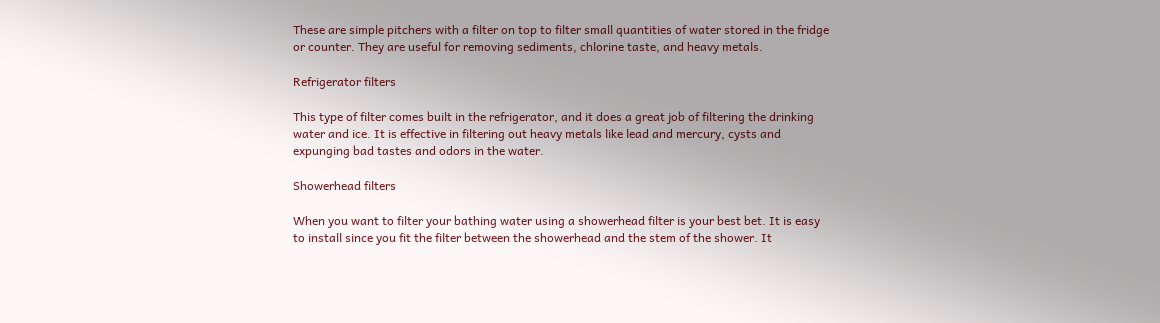These are simple pitchers with a filter on top to filter small quantities of water stored in the fridge or counter. They are useful for removing sediments, chlorine taste, and heavy metals.

Refrigerator filters

This type of filter comes built in the refrigerator, and it does a great job of filtering the drinking water and ice. It is effective in filtering out heavy metals like lead and mercury, cysts and expunging bad tastes and odors in the water.

Showerhead filters

When you want to filter your bathing water using a showerhead filter is your best bet. It is easy to install since you fit the filter between the showerhead and the stem of the shower. It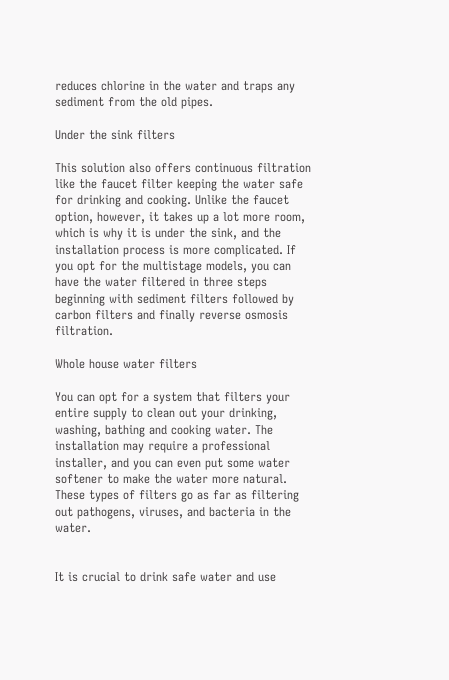reduces chlorine in the water and traps any sediment from the old pipes.

Under the sink filters

This solution also offers continuous filtration like the faucet filter keeping the water safe for drinking and cooking. Unlike the faucet option, however, it takes up a lot more room, which is why it is under the sink, and the installation process is more complicated. If you opt for the multistage models, you can have the water filtered in three steps beginning with sediment filters followed by carbon filters and finally reverse osmosis filtration.

Whole house water filters

You can opt for a system that filters your entire supply to clean out your drinking, washing, bathing and cooking water. The installation may require a professional installer, and you can even put some water softener to make the water more natural. These types of filters go as far as filtering out pathogens, viruses, and bacteria in the water.


It is crucial to drink safe water and use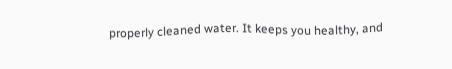properly cleaned water. It keeps you healthy, and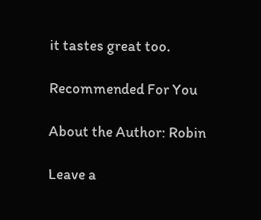it tastes great too.

Recommended For You

About the Author: Robin

Leave a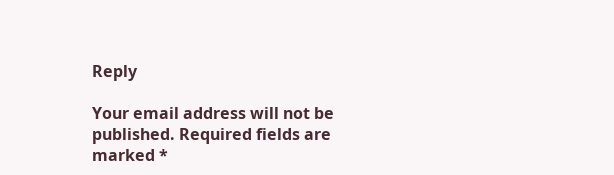Reply

Your email address will not be published. Required fields are marked *